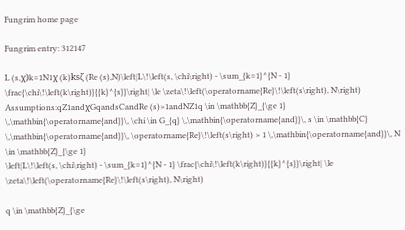Fungrim home page

Fungrim entry: 312147

L (s,χ)k=1N1χ (k)ksζ (Re (s),N)\left|L\!\left(s, \chi\right) - \sum_{k=1}^{N - 1} \frac{\chi\!\left(k\right)}{{k}^{s}}\right| \le \zeta\!\left(\operatorname{Re}\!\left(s\right), N\right)
Assumptions:qZ1andχGqandsCandRe (s)>1andNZ1q \in \mathbb{Z}_{\ge 1} \,\mathbin{\operatorname{and}}\, \chi \in G_{q} \,\mathbin{\operatorname{and}}\, s \in \mathbb{C} \,\mathbin{\operatorname{and}}\, \operatorname{Re}\!\left(s\right) > 1 \,\mathbin{\operatorname{and}}\, N \in \mathbb{Z}_{\ge 1}
\left|L\!\left(s, \chi\right) - \sum_{k=1}^{N - 1} \frac{\chi\!\left(k\right)}{{k}^{s}}\right| \le \zeta\!\left(\operatorname{Re}\!\left(s\right), N\right)

q \in \mathbb{Z}_{\ge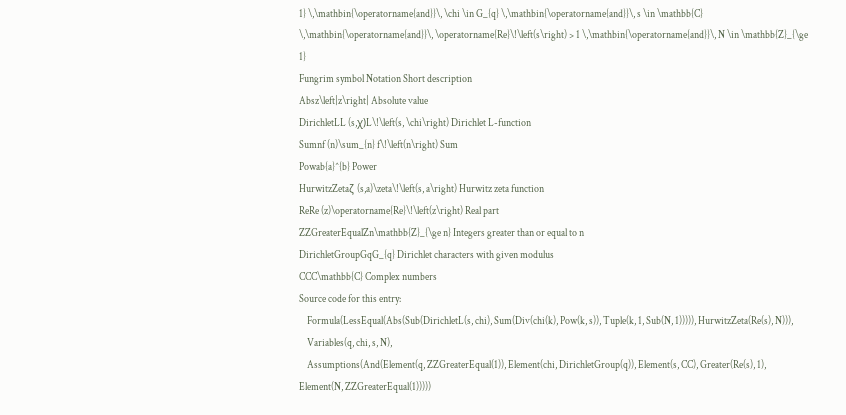1} \,\mathbin{\operatorname{and}}\, \chi \in G_{q} \,\mathbin{\operatorname{and}}\, s \in \mathbb{C} \,\mathbin{\operatorname{and}}\, \operatorname{Re}\!\left(s\right) > 1 \,\mathbin{\operatorname{and}}\, N \in \mathbb{Z}_{\ge 1}
Fungrim symbol Notation Short description
Absz\left|z\right| Absolute value
DirichletLL (s,χ)L\!\left(s, \chi\right) Dirichlet L-function
Sumnf (n)\sum_{n} f\!\left(n\right) Sum
Powab{a}^{b} Power
HurwitzZetaζ (s,a)\zeta\!\left(s, a\right) Hurwitz zeta function
ReRe (z)\operatorname{Re}\!\left(z\right) Real part
ZZGreaterEqualZn\mathbb{Z}_{\ge n} Integers greater than or equal to n
DirichletGroupGqG_{q} Dirichlet characters with given modulus
CCC\mathbb{C} Complex numbers
Source code for this entry:
    Formula(LessEqual(Abs(Sub(DirichletL(s, chi), Sum(Div(chi(k), Pow(k, s)), Tuple(k, 1, Sub(N, 1))))), HurwitzZeta(Re(s), N))),
    Variables(q, chi, s, N),
    Assumptions(And(Element(q, ZZGreaterEqual(1)), Element(chi, DirichletGroup(q)), Element(s, CC), Greater(Re(s), 1), Element(N, ZZGreaterEqual(1)))))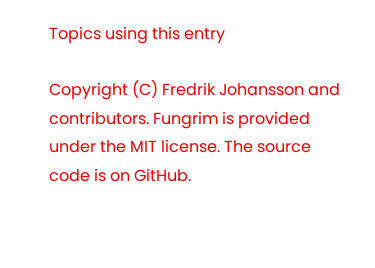Topics using this entry

Copyright (C) Fredrik Johansson and contributors. Fungrim is provided under the MIT license. The source code is on GitHub.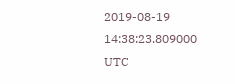2019-08-19 14:38:23.809000 UTC